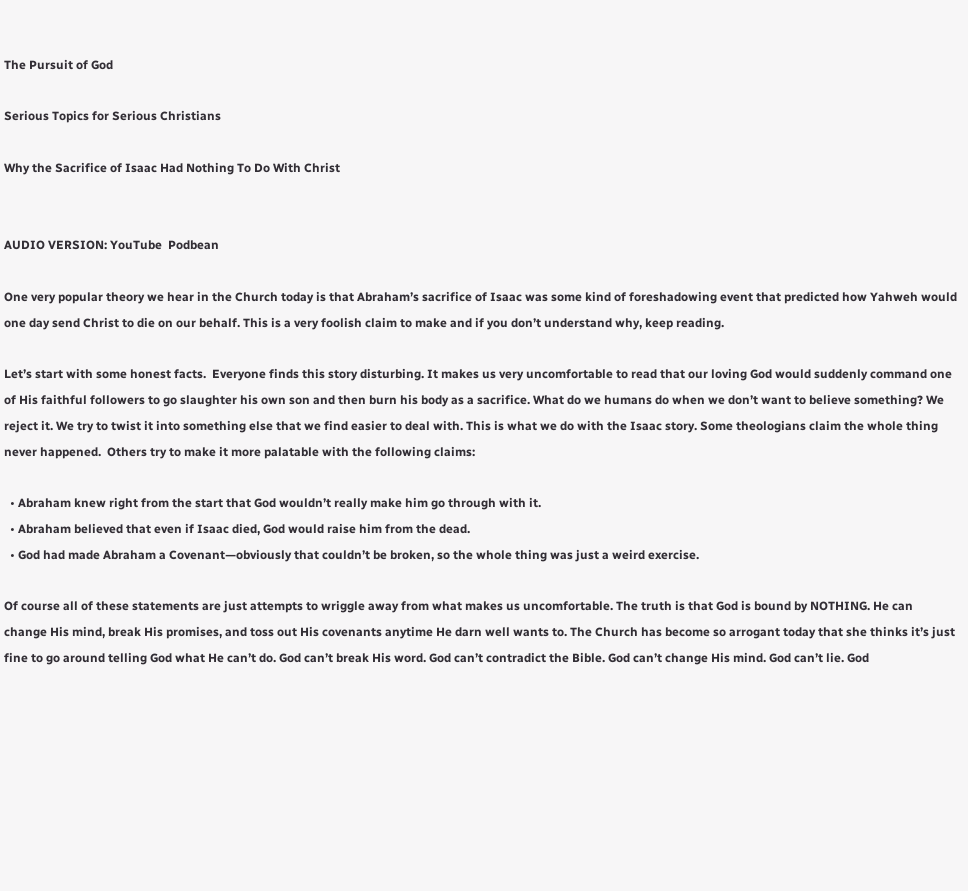The Pursuit of God

Serious Topics for Serious Christians

Why the Sacrifice of Isaac Had Nothing To Do With Christ


AUDIO VERSION: YouTube  Podbean

One very popular theory we hear in the Church today is that Abraham’s sacrifice of Isaac was some kind of foreshadowing event that predicted how Yahweh would one day send Christ to die on our behalf. This is a very foolish claim to make and if you don’t understand why, keep reading.

Let’s start with some honest facts.  Everyone finds this story disturbing. It makes us very uncomfortable to read that our loving God would suddenly command one of His faithful followers to go slaughter his own son and then burn his body as a sacrifice. What do we humans do when we don’t want to believe something? We reject it. We try to twist it into something else that we find easier to deal with. This is what we do with the Isaac story. Some theologians claim the whole thing never happened.  Others try to make it more palatable with the following claims:

  • Abraham knew right from the start that God wouldn’t really make him go through with it.
  • Abraham believed that even if Isaac died, God would raise him from the dead.
  • God had made Abraham a Covenant—obviously that couldn’t be broken, so the whole thing was just a weird exercise.

Of course all of these statements are just attempts to wriggle away from what makes us uncomfortable. The truth is that God is bound by NOTHING. He can change His mind, break His promises, and toss out His covenants anytime He darn well wants to. The Church has become so arrogant today that she thinks it’s just fine to go around telling God what He can’t do. God can’t break His word. God can’t contradict the Bible. God can’t change His mind. God can’t lie. God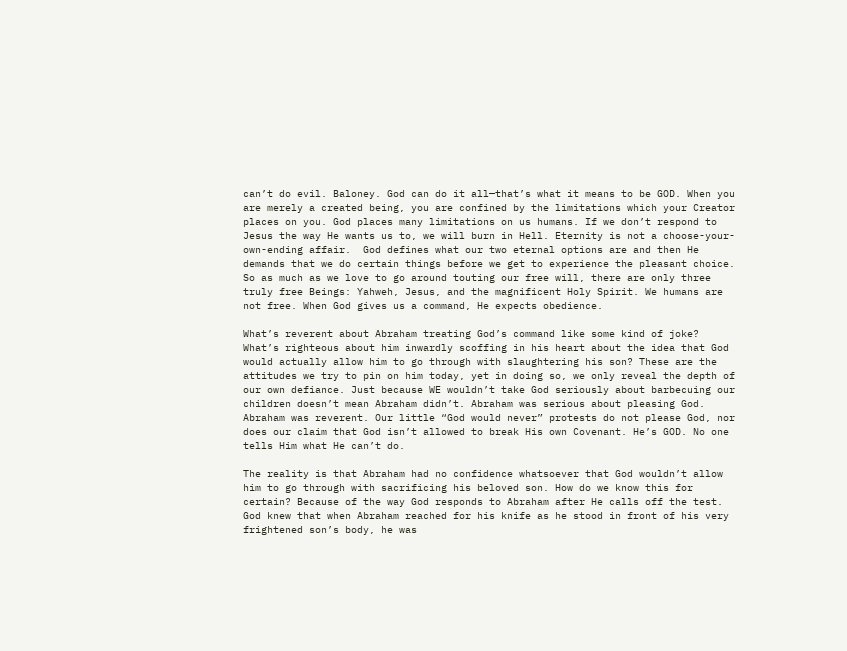can’t do evil. Baloney. God can do it all—that’s what it means to be GOD. When you are merely a created being, you are confined by the limitations which your Creator places on you. God places many limitations on us humans. If we don’t respond to Jesus the way He wants us to, we will burn in Hell. Eternity is not a choose-your-own-ending affair.  God defines what our two eternal options are and then He demands that we do certain things before we get to experience the pleasant choice. So as much as we love to go around touting our free will, there are only three truly free Beings: Yahweh, Jesus, and the magnificent Holy Spirit. We humans are not free. When God gives us a command, He expects obedience.

What’s reverent about Abraham treating God’s command like some kind of joke? What’s righteous about him inwardly scoffing in his heart about the idea that God would actually allow him to go through with slaughtering his son? These are the attitudes we try to pin on him today, yet in doing so, we only reveal the depth of our own defiance. Just because WE wouldn’t take God seriously about barbecuing our children doesn’t mean Abraham didn’t. Abraham was serious about pleasing God. Abraham was reverent. Our little “God would never” protests do not please God, nor does our claim that God isn’t allowed to break His own Covenant. He’s GOD. No one tells Him what He can’t do.

The reality is that Abraham had no confidence whatsoever that God wouldn’t allow him to go through with sacrificing his beloved son. How do we know this for certain? Because of the way God responds to Abraham after He calls off the test. God knew that when Abraham reached for his knife as he stood in front of his very frightened son’s body, he was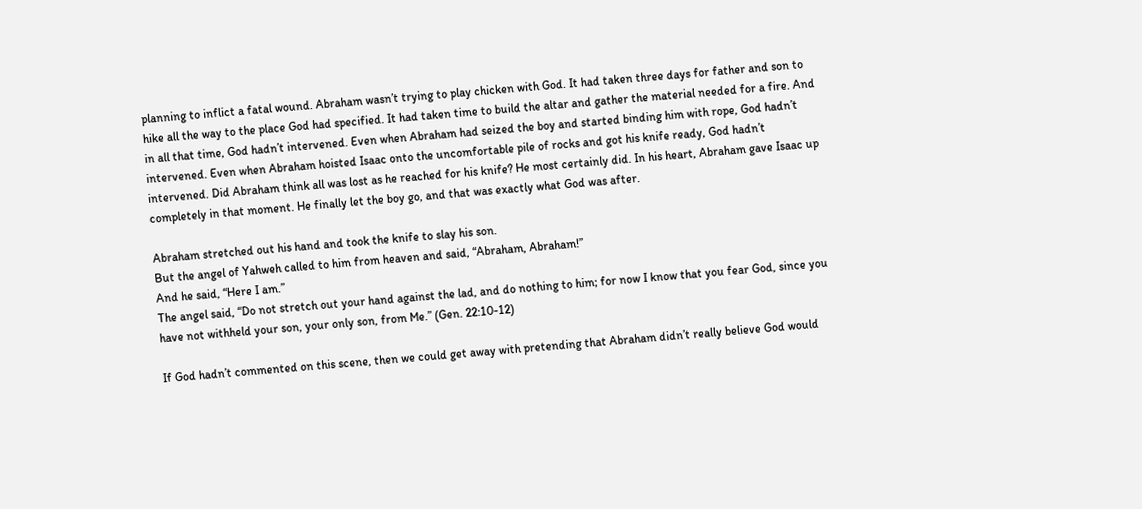planning to inflict a fatal wound. Abraham wasn’t trying to play chicken with God. It had taken three days for father and son to hike all the way to the place God had specified. It had taken time to build the altar and gather the material needed for a fire. And in all that time, God hadn’t intervened. Even when Abraham had seized the boy and started binding him with rope, God hadn’t intervened. Even when Abraham hoisted Isaac onto the uncomfortable pile of rocks and got his knife ready, God hadn’t intervened. Did Abraham think all was lost as he reached for his knife? He most certainly did. In his heart, Abraham gave Isaac up completely in that moment. He finally let the boy go, and that was exactly what God was after.

Abraham stretched out his hand and took the knife to slay his son.
But the angel of Yahweh called to him from heaven and said, “Abraham, Abraham!”
And he said, “Here I am.”
The angel said, “Do not stretch out your hand against the lad, and do nothing to him; for now I know that you fear God, since you have not withheld your son, your only son, from Me.” (Gen. 22:10-12)

If God hadn’t commented on this scene, then we could get away with pretending that Abraham didn’t really believe God would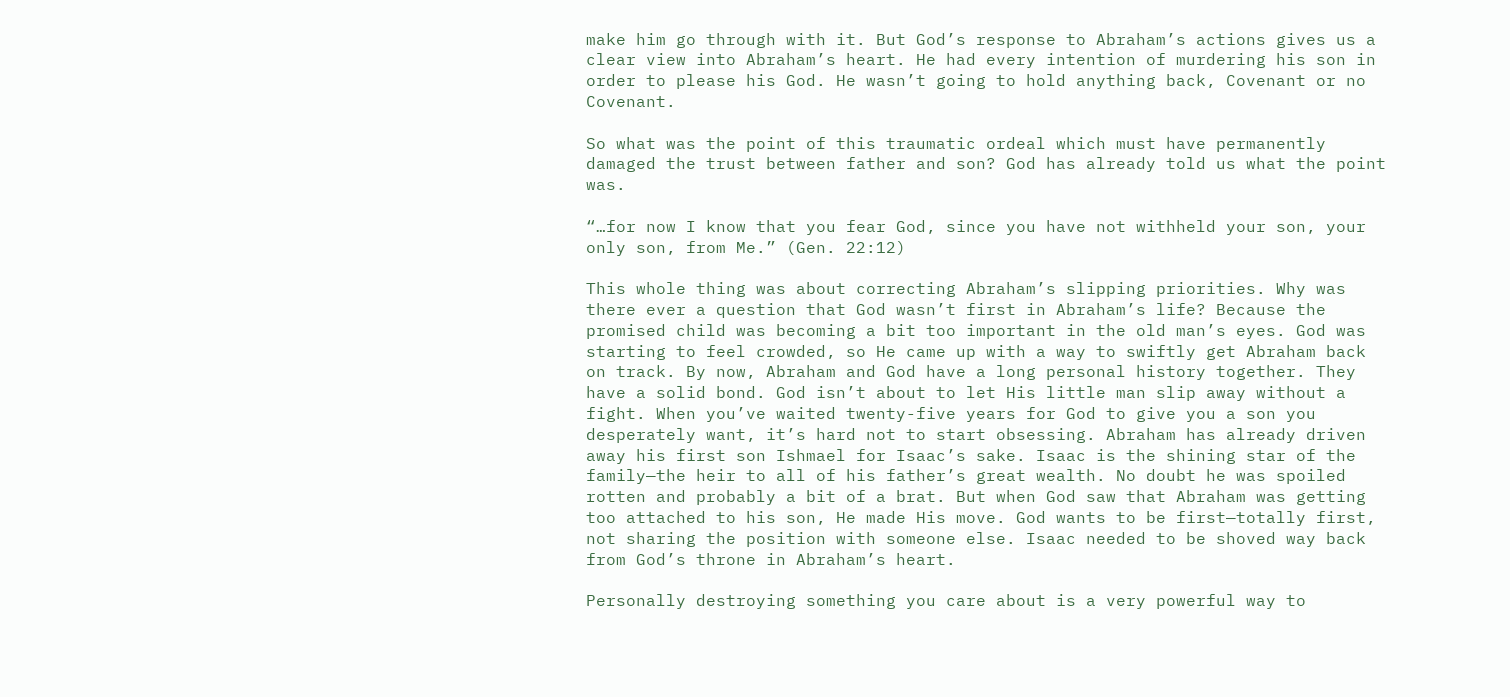make him go through with it. But God’s response to Abraham’s actions gives us a clear view into Abraham’s heart. He had every intention of murdering his son in order to please his God. He wasn’t going to hold anything back, Covenant or no Covenant.

So what was the point of this traumatic ordeal which must have permanently damaged the trust between father and son? God has already told us what the point was.

“…for now I know that you fear God, since you have not withheld your son, your only son, from Me.” (Gen. 22:12)

This whole thing was about correcting Abraham’s slipping priorities. Why was there ever a question that God wasn’t first in Abraham’s life? Because the promised child was becoming a bit too important in the old man’s eyes. God was starting to feel crowded, so He came up with a way to swiftly get Abraham back on track. By now, Abraham and God have a long personal history together. They have a solid bond. God isn’t about to let His little man slip away without a fight. When you’ve waited twenty-five years for God to give you a son you desperately want, it’s hard not to start obsessing. Abraham has already driven away his first son Ishmael for Isaac’s sake. Isaac is the shining star of the family—the heir to all of his father’s great wealth. No doubt he was spoiled rotten and probably a bit of a brat. But when God saw that Abraham was getting too attached to his son, He made His move. God wants to be first—totally first, not sharing the position with someone else. Isaac needed to be shoved way back from God’s throne in Abraham’s heart.

Personally destroying something you care about is a very powerful way to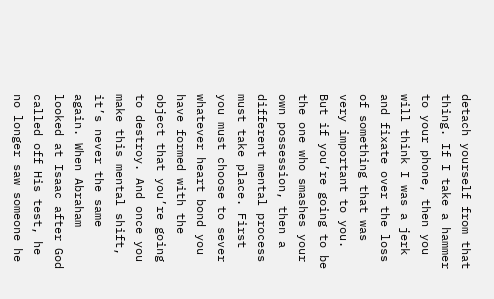detach yourself from that thing. If I take a hammer to your phone, then you will think I was a jerk and fixate over the loss of something that was very important to you. But if you’re going to be the one who smashes your own possession, then a different mental process must take place. First you must choose to sever whatever heart bond you have formed with the object that you’re going to destroy. And once you make this mental shift, it’s never the same again. When Abraham looked at Isaac after God called off His test, he no longer saw someone he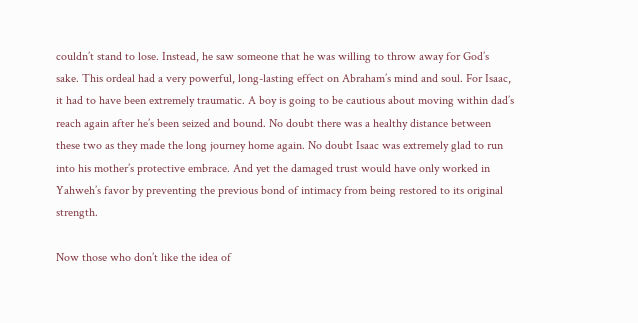couldn’t stand to lose. Instead, he saw someone that he was willing to throw away for God’s sake. This ordeal had a very powerful, long-lasting effect on Abraham’s mind and soul. For Isaac, it had to have been extremely traumatic. A boy is going to be cautious about moving within dad’s reach again after he’s been seized and bound. No doubt there was a healthy distance between these two as they made the long journey home again. No doubt Isaac was extremely glad to run into his mother’s protective embrace. And yet the damaged trust would have only worked in Yahweh’s favor by preventing the previous bond of intimacy from being restored to its original strength.

Now those who don’t like the idea of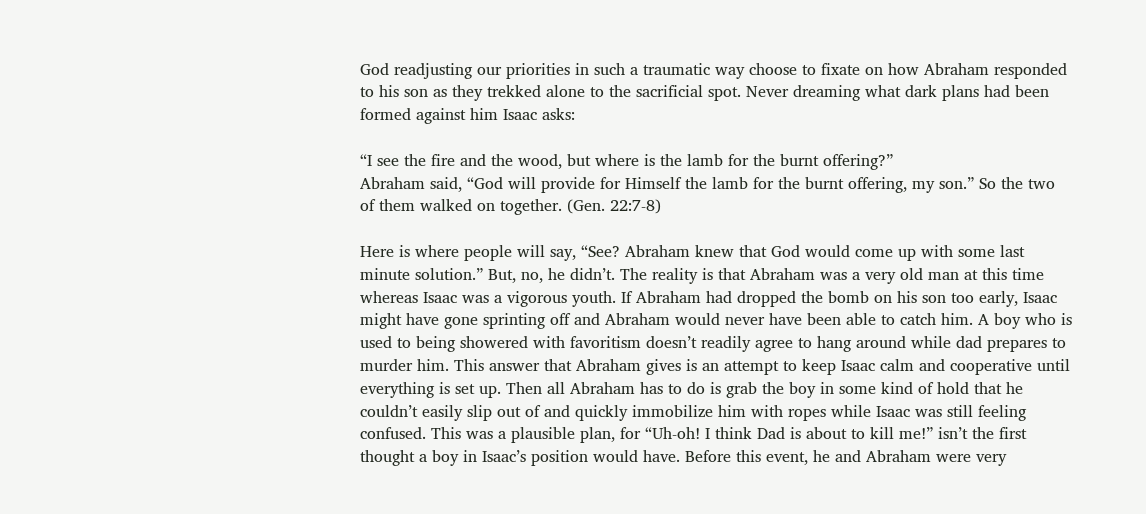God readjusting our priorities in such a traumatic way choose to fixate on how Abraham responded to his son as they trekked alone to the sacrificial spot. Never dreaming what dark plans had been formed against him Isaac asks:

“I see the fire and the wood, but where is the lamb for the burnt offering?”
Abraham said, “God will provide for Himself the lamb for the burnt offering, my son.” So the two of them walked on together. (Gen. 22:7-8)

Here is where people will say, “See? Abraham knew that God would come up with some last minute solution.” But, no, he didn’t. The reality is that Abraham was a very old man at this time whereas Isaac was a vigorous youth. If Abraham had dropped the bomb on his son too early, Isaac might have gone sprinting off and Abraham would never have been able to catch him. A boy who is used to being showered with favoritism doesn’t readily agree to hang around while dad prepares to murder him. This answer that Abraham gives is an attempt to keep Isaac calm and cooperative until everything is set up. Then all Abraham has to do is grab the boy in some kind of hold that he couldn’t easily slip out of and quickly immobilize him with ropes while Isaac was still feeling confused. This was a plausible plan, for “Uh-oh! I think Dad is about to kill me!” isn’t the first thought a boy in Isaac’s position would have. Before this event, he and Abraham were very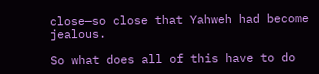close—so close that Yahweh had become jealous.

So what does all of this have to do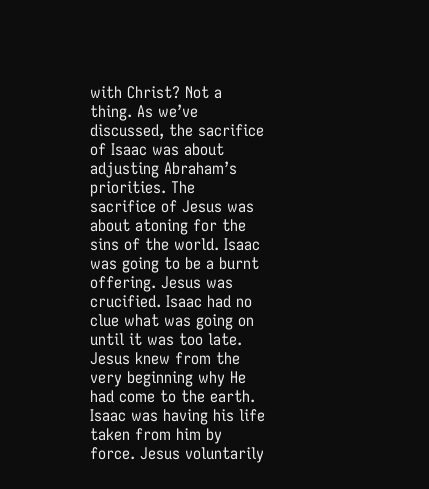with Christ? Not a thing. As we’ve discussed, the sacrifice of Isaac was about adjusting Abraham’s priorities. The sacrifice of Jesus was about atoning for the sins of the world. Isaac was going to be a burnt offering. Jesus was crucified. Isaac had no clue what was going on until it was too late. Jesus knew from the very beginning why He had come to the earth. Isaac was having his life taken from him by force. Jesus voluntarily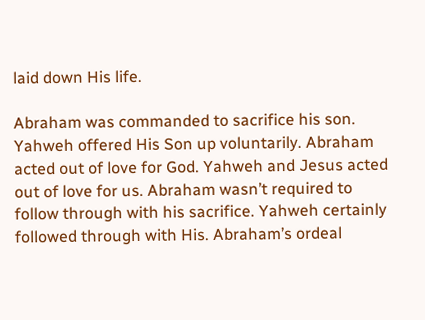laid down His life.

Abraham was commanded to sacrifice his son. Yahweh offered His Son up voluntarily. Abraham acted out of love for God. Yahweh and Jesus acted out of love for us. Abraham wasn’t required to follow through with his sacrifice. Yahweh certainly followed through with His. Abraham’s ordeal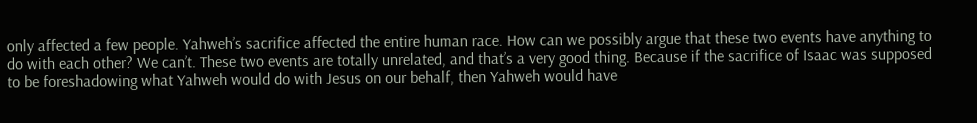only affected a few people. Yahweh’s sacrifice affected the entire human race. How can we possibly argue that these two events have anything to do with each other? We can’t. These two events are totally unrelated, and that’s a very good thing. Because if the sacrifice of Isaac was supposed to be foreshadowing what Yahweh would do with Jesus on our behalf, then Yahweh would have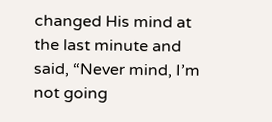changed His mind at the last minute and said, “Never mind, I’m not going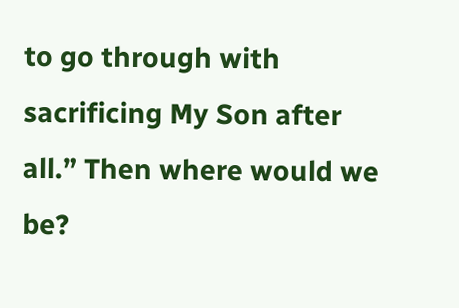to go through with sacrificing My Son after all.” Then where would we be?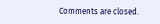Comments are closed.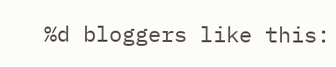%d bloggers like this: